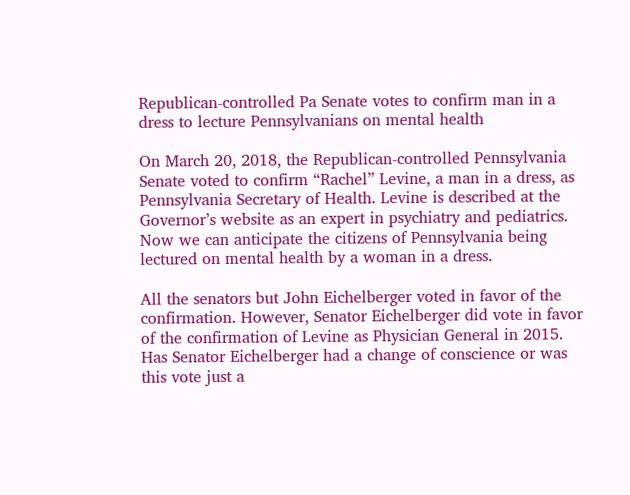Republican-controlled Pa Senate votes to confirm man in a dress to lecture Pennsylvanians on mental health

On March 20, 2018, the Republican-controlled Pennsylvania Senate voted to confirm “Rachel” Levine, a man in a dress, as Pennsylvania Secretary of Health. Levine is described at the Governor’s website as an expert in psychiatry and pediatrics. Now we can anticipate the citizens of Pennsylvania being lectured on mental health by a woman in a dress.

All the senators but John Eichelberger voted in favor of the confirmation. However, Senator Eichelberger did vote in favor of the confirmation of Levine as Physician General in 2015.  Has Senator Eichelberger had a change of conscience or was this vote just a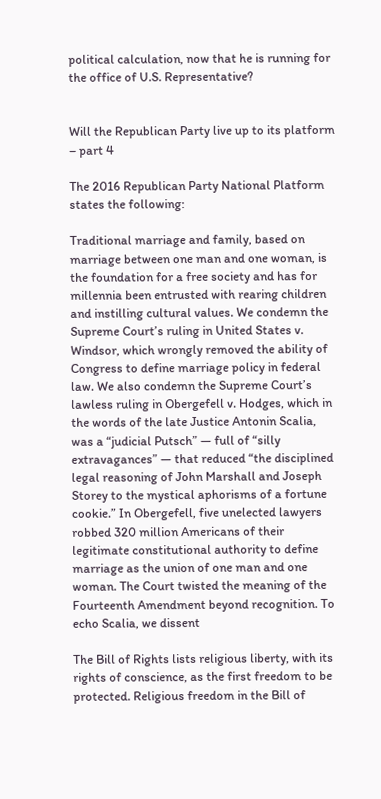political calculation, now that he is running for the office of U.S. Representative?


Will the Republican Party live up to its platform – part 4

The 2016 Republican Party National Platform states the following:

Traditional marriage and family, based on marriage between one man and one woman, is the foundation for a free society and has for millennia been entrusted with rearing children and instilling cultural values. We condemn the Supreme Court’s ruling in United States v. Windsor, which wrongly removed the ability of Congress to define marriage policy in federal law. We also condemn the Supreme Court’s lawless ruling in Obergefell v. Hodges, which in the words of the late Justice Antonin Scalia, was a “judicial Putsch” — full of “silly extravagances” — that reduced “the disciplined legal reasoning of John Marshall and Joseph Storey to the mystical aphorisms of a fortune cookie.” In Obergefell, five unelected lawyers robbed 320 million Americans of their legitimate constitutional authority to define marriage as the union of one man and one woman. The Court twisted the meaning of the Fourteenth Amendment beyond recognition. To echo Scalia, we dissent

The Bill of Rights lists religious liberty, with its rights of conscience, as the first freedom to be protected. Religious freedom in the Bill of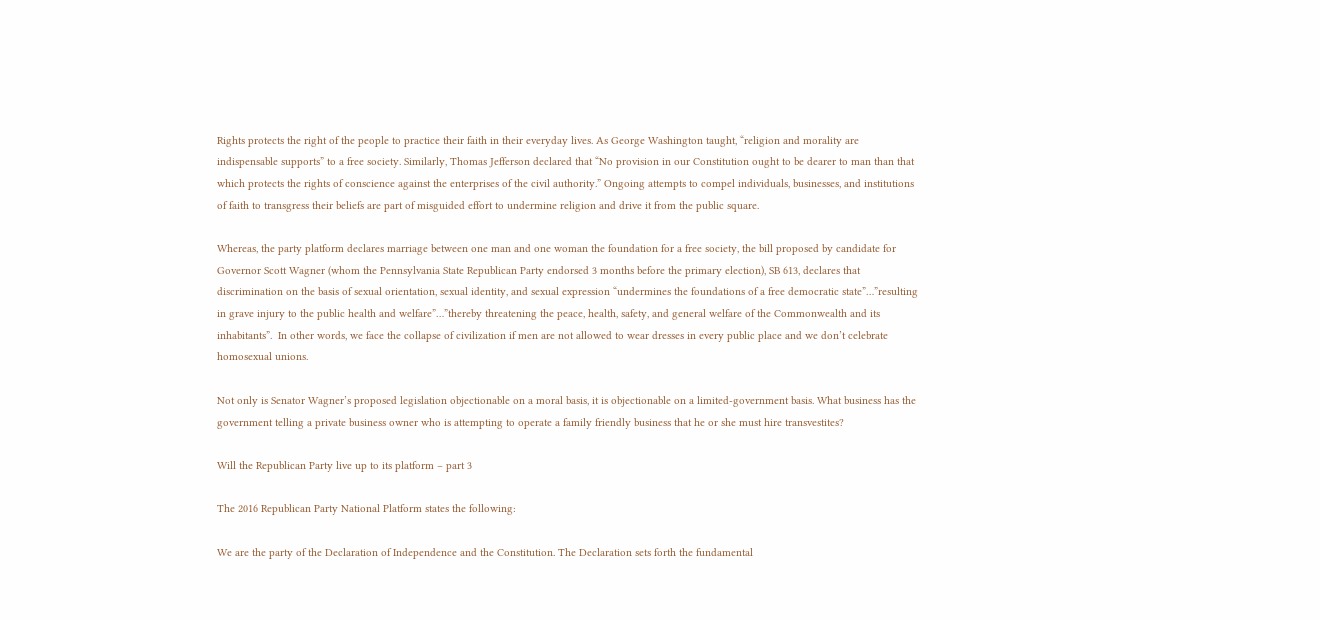Rights protects the right of the people to practice their faith in their everyday lives. As George Washington taught, “religion and morality are indispensable supports” to a free society. Similarly, Thomas Jefferson declared that “No provision in our Constitution ought to be dearer to man than that which protects the rights of conscience against the enterprises of the civil authority.” Ongoing attempts to compel individuals, businesses, and institutions of faith to transgress their beliefs are part of misguided effort to undermine religion and drive it from the public square.

Whereas, the party platform declares marriage between one man and one woman the foundation for a free society, the bill proposed by candidate for Governor Scott Wagner (whom the Pennsylvania State Republican Party endorsed 3 months before the primary election), SB 613, declares that discrimination on the basis of sexual orientation, sexual identity, and sexual expression “undermines the foundations of a free democratic state”…”resulting in grave injury to the public health and welfare”…”thereby threatening the peace, health, safety, and general welfare of the Commonwealth and its inhabitants”.  In other words, we face the collapse of civilization if men are not allowed to wear dresses in every public place and we don’t celebrate homosexual unions.

Not only is Senator Wagner’s proposed legislation objectionable on a moral basis, it is objectionable on a limited-government basis. What business has the government telling a private business owner who is attempting to operate a family friendly business that he or she must hire transvestites?

Will the Republican Party live up to its platform – part 3

The 2016 Republican Party National Platform states the following:

We are the party of the Declaration of Independence and the Constitution. The Declaration sets forth the fundamental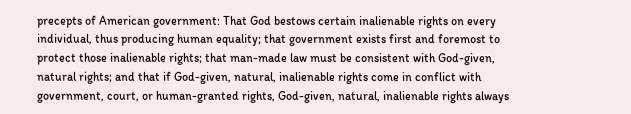precepts of American government: That God bestows certain inalienable rights on every individual, thus producing human equality; that government exists first and foremost to protect those inalienable rights; that man-made law must be consistent with God-given, natural rights; and that if God-given, natural, inalienable rights come in conflict with government, court, or human-granted rights, God-given, natural, inalienable rights always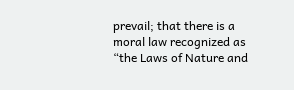prevail; that there is a moral law recognized as “the Laws of Nature and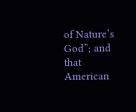of Nature’s God”; and that American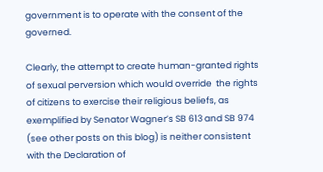government is to operate with the consent of the governed.

Clearly, the attempt to create human-granted rights of sexual perversion which would override  the rights of citizens to exercise their religious beliefs, as exemplified by Senator Wagner’s SB 613 and SB 974 (see other posts on this blog) is neither consistent with the Declaration of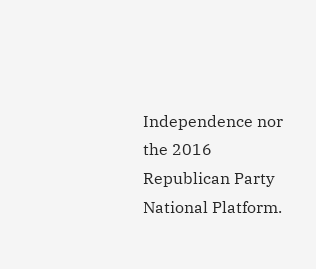Independence nor the 2016 Republican Party National Platform.